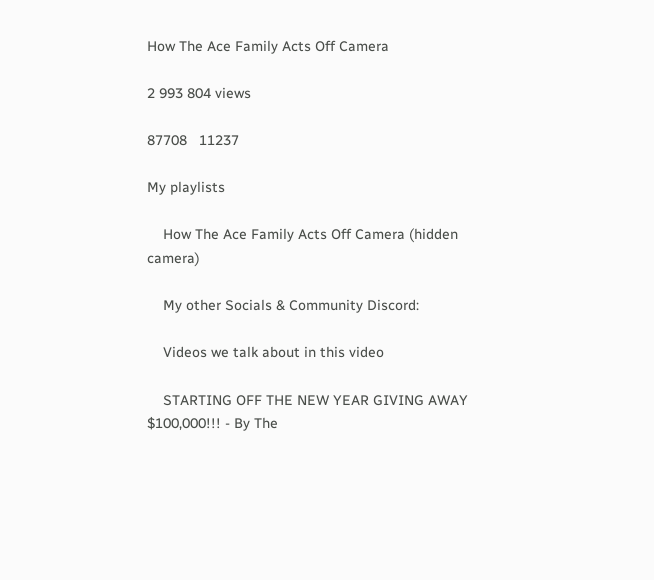How The Ace Family Acts Off Camera

2 993 804 views

87708   11237

My playlists

    How The Ace Family Acts Off Camera (hidden camera)

    My other Socials & Community Discord:

    Videos we talk about in this video

    STARTING OFF THE NEW YEAR GIVING AWAY $100,000!!! - By The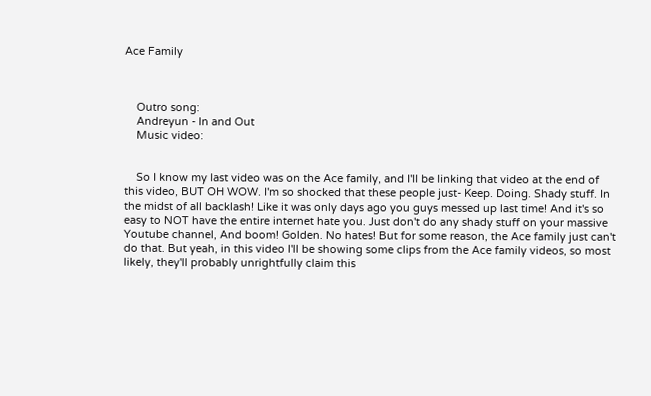Ace Family



    Outro song:
    Andreyun - In and Out
    Music video:


    So I know my last video was on the Ace family, and I'll be linking that video at the end of this video, BUT OH WOW. I'm so shocked that these people just- Keep. Doing. Shady stuff. In the midst of all backlash! Like it was only days ago you guys messed up last time! And it's so easy to NOT have the entire internet hate you. Just don't do any shady stuff on your massive Youtube channel, And boom! Golden. No hates! But for some reason, the Ace family just can't do that. But yeah, in this video I'll be showing some clips from the Ace family videos, so most likely, they'll probably unrightfully claim this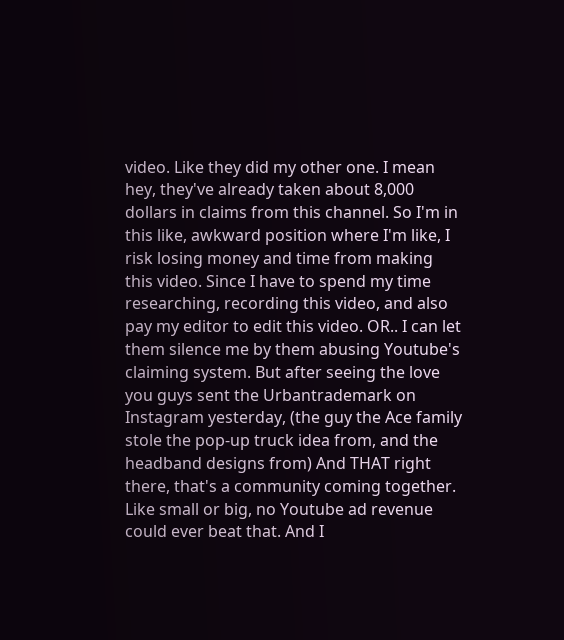video. Like they did my other one. I mean hey, they've already taken about 8,000 dollars in claims from this channel. So I'm in this like, awkward position where I'm like, I risk losing money and time from making this video. Since I have to spend my time researching, recording this video, and also pay my editor to edit this video. OR.. I can let them silence me by them abusing Youtube's claiming system. But after seeing the love you guys sent the Urbantrademark on Instagram yesterday, (the guy the Ace family stole the pop-up truck idea from, and the headband designs from) And THAT right there, that's a community coming together. Like small or big, no Youtube ad revenue could ever beat that. And I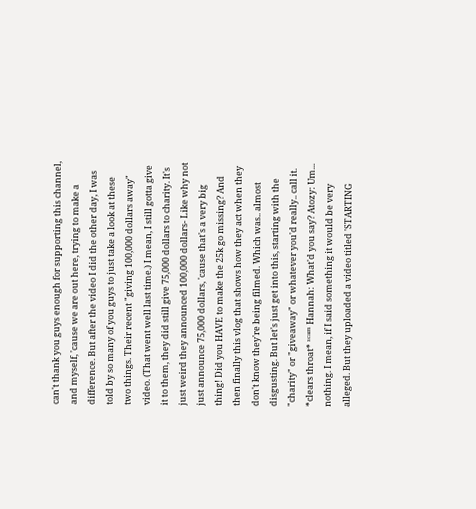can't thank you guys enough for supporting this channel, and myself, 'cause we are out here, trying to make a difference. But after the video I did the other day, I was told by so many of you guys to just take a look at these two things. Their recent "giving 100,000 dollars away" video. (That went well last time.) I mean, I still gotta give it to them, they did still give 75,000 dollars to charity. It's just weird they announced 100,000 dollars- Like why not just announce 75,000 dollars, 'cause that's a very big thing! Did you HAVE to make the 25k go missing? And then finally this vlog that shows how they act when they don't know they're being filmed. Which was.. almost disgusting. But let's just get into this, starting with the "charity" or "giveaway" or whatever you'd really.. call it. *clears throat* ˢᶜᵃᵐ Hannah: What'd you say? Atozy: Um... nothing. I mean, if I said something it would be very alleged. But they uploaded a video titled 'STARTING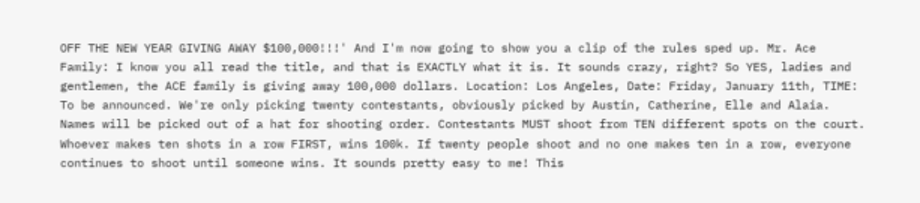OFF THE NEW YEAR GIVING AWAY $100,000!!!' And I'm now going to show you a clip of the rules sped up. Mr. Ace Family: I know you all read the title, and that is EXACTLY what it is. It sounds crazy, right? So YES, ladies and gentlemen, the ACE family is giving away 100,000 dollars. Location: Los Angeles, Date: Friday, January 11th, TIME: To be announced. We're only picking twenty contestants, obviously picked by Austin, Catherine, Elle and Alaia. Names will be picked out of a hat for shooting order. Contestants MUST shoot from TEN different spots on the court. Whoever makes ten shots in a row FIRST, wins 100k. If twenty people shoot and no one makes ten in a row, everyone continues to shoot until someone wins. It sounds pretty easy to me! This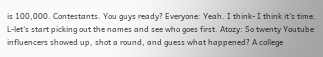is 100,000. Contestants. You guys ready? Everyone: Yeah. I think- I think it's time. L-let's start picking out the names and see who goes first. Atozy: So twenty Youtube influencers showed up, shot a round, and guess what happened? A college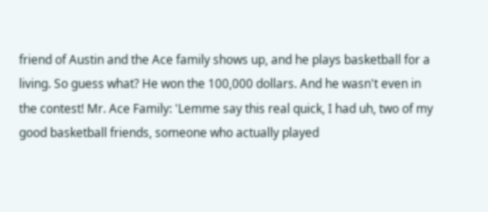friend of Austin and the Ace family shows up, and he plays basketball for a living. So guess what? He won the 100,000 dollars. And he wasn't even in the contest! Mr. Ace Family: 'Lemme say this real quick, I had uh, two of my good basketball friends, someone who actually played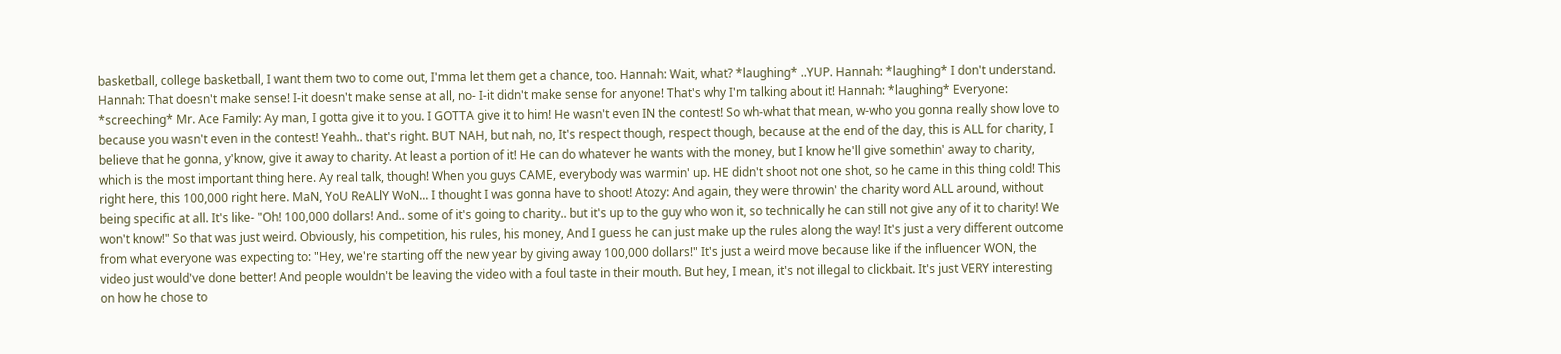basketball, college basketball, I want them two to come out, I'mma let them get a chance, too. Hannah: Wait, what? *laughing* ..YUP. Hannah: *laughing* I don't understand. Hannah: That doesn't make sense! I-it doesn't make sense at all, no- I-it didn't make sense for anyone! That's why I'm talking about it! Hannah: *laughing* Everyone: *screeching* Mr. Ace Family: Ay man, I gotta give it to you. I GOTTA give it to him! He wasn't even IN the contest! So wh-what that mean, w-who you gonna really show love to because you wasn't even in the contest! Yeahh.. that's right. BUT NAH, but nah, no, It's respect though, respect though, because at the end of the day, this is ALL for charity, I believe that he gonna, y'know, give it away to charity. At least a portion of it! He can do whatever he wants with the money, but I know he'll give somethin' away to charity, which is the most important thing here. Ay real talk, though! When you guys CAME, everybody was warmin' up. HE didn't shoot not one shot, so he came in this thing cold! This right here, this 100,000 right here. MaN, YoU ReALlY WoN... I thought I was gonna have to shoot! Atozy: And again, they were throwin' the charity word ALL around, without being specific at all. It's like- "Oh! 100,000 dollars! And.. some of it's going to charity.. but it's up to the guy who won it, so technically he can still not give any of it to charity! We won't know!" So that was just weird. Obviously, his competition, his rules, his money, And I guess he can just make up the rules along the way! It's just a very different outcome from what everyone was expecting to: "Hey, we're starting off the new year by giving away 100,000 dollars!" It's just a weird move because like if the influencer WON, the video just would've done better! And people wouldn't be leaving the video with a foul taste in their mouth. But hey, I mean, it's not illegal to clickbait. It's just VERY interesting on how he chose to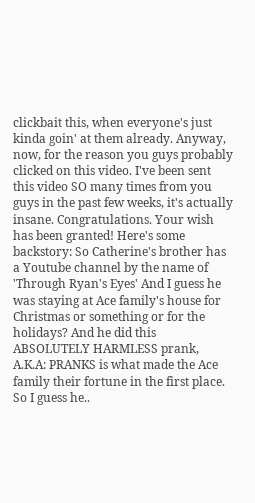clickbait this, when everyone's just kinda goin' at them already. Anyway, now, for the reason you guys probably clicked on this video. I've been sent this video SO many times from you guys in the past few weeks, it's actually insane. Congratulations. Your wish has been granted! Here's some backstory: So Catherine's brother has a Youtube channel by the name of 'Through Ryan's Eyes' And I guess he was staying at Ace family's house for Christmas or something or for the holidays? And he did this ABSOLUTELY HARMLESS prank, A.K.A: PRANKS is what made the Ace family their fortune in the first place. So I guess he..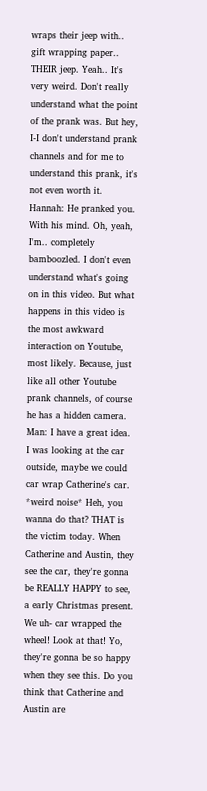wraps their jeep with.. gift wrapping paper.. THEIR jeep. Yeah.. It's very weird. Don't really understand what the point of the prank was. But hey, I-I don't understand prank channels and for me to understand this prank, it's not even worth it. Hannah: He pranked you. With his mind. Oh, yeah, I'm.. completely bamboozled. I don't even understand what's going on in this video. But what happens in this video is the most awkward interaction on Youtube, most likely. Because, just like all other Youtube prank channels, of course he has a hidden camera. Man: I have a great idea. I was looking at the car outside, maybe we could car wrap Catherine's car. *weird noise* Heh, you wanna do that? THAT is the victim today. When Catherine and Austin, they see the car, they're gonna be REALLY HAPPY to see, a early Christmas present. We uh- car wrapped the wheel! Look at that! Yo, they're gonna be so happy when they see this. Do you think that Catherine and Austin are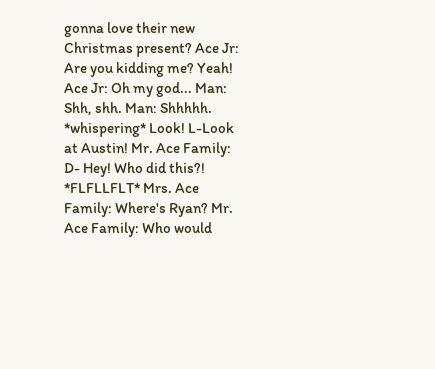gonna love their new Christmas present? Ace Jr: Are you kidding me? Yeah! Ace Jr: Oh my god... Man: Shh, shh. Man: Shhhhh. *whispering* Look! L-Look at Austin! Mr. Ace Family: D- Hey! Who did this?! *FLFLLFLT* Mrs. Ace Family: Where's Ryan? Mr. Ace Family: Who would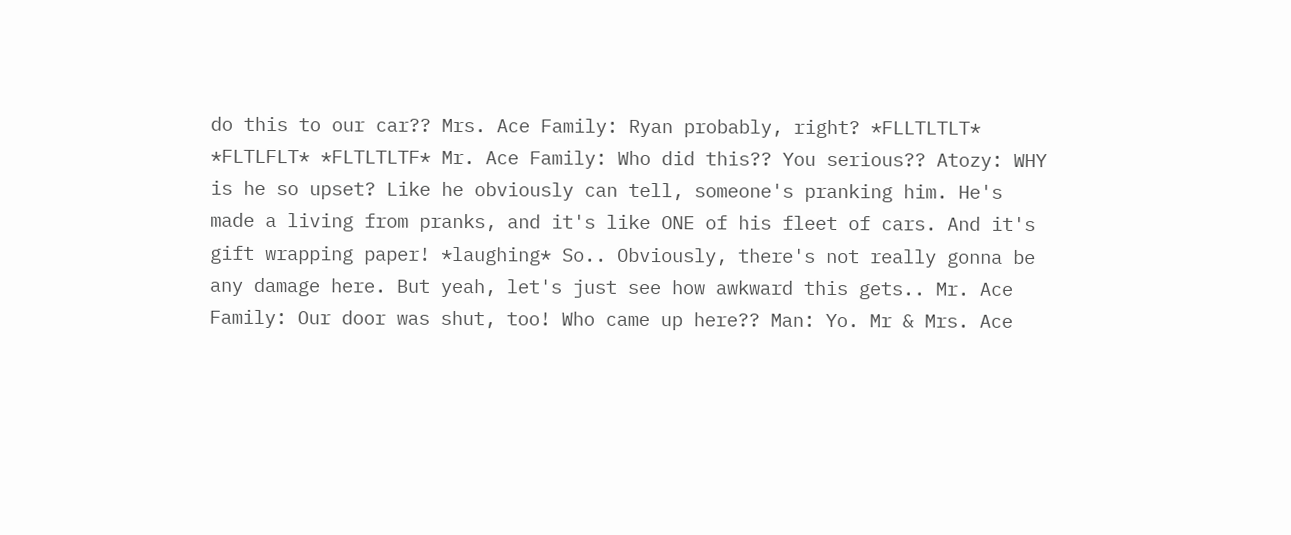do this to our car?? Mrs. Ace Family: Ryan probably, right? *FLLTLTLT* *FLTLFLT* *FLTLTLTF* Mr. Ace Family: Who did this?? You serious?? Atozy: WHY is he so upset? Like he obviously can tell, someone's pranking him. He's made a living from pranks, and it's like ONE of his fleet of cars. And it's gift wrapping paper! *laughing* So.. Obviously, there's not really gonna be any damage here. But yeah, let's just see how awkward this gets.. Mr. Ace Family: Our door was shut, too! Who came up here?? Man: Yo. Mr & Mrs. Ace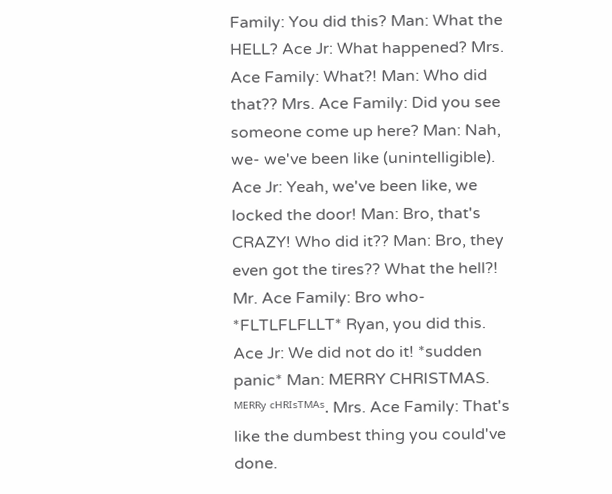Family: You did this? Man: What the HELL? Ace Jr: What happened? Mrs. Ace Family: What?! Man: Who did that?? Mrs. Ace Family: Did you see someone come up here? Man: Nah, we- we've been like (unintelligible). Ace Jr: Yeah, we've been like, we locked the door! Man: Bro, that's CRAZY! Who did it?? Man: Bro, they even got the tires?? What the hell?! Mr. Ace Family: Bro who- *FLTLFLFLLT* Ryan, you did this. Ace Jr: We did not do it! *sudden panic* Man: MERRY CHRISTMAS. ᴹᴱᴿᴿʸ ᶜᴴᴿᴵˢᵀᴹᴬˢ. Mrs. Ace Family: That's like the dumbest thing you could've done.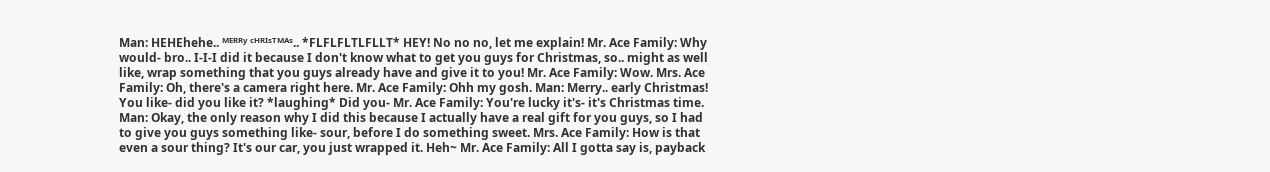Man: HEHEhehe.. ᴹᴱᴿᴿʸ ᶜᴴᴿᴵˢᵀᴹᴬˢ.. *FLFLFLTLFLLT* HEY! No no no, let me explain! Mr. Ace Family: Why would- bro.. I-I-I did it because I don't know what to get you guys for Christmas, so.. might as well like, wrap something that you guys already have and give it to you! Mr. Ace Family: Wow. Mrs. Ace Family: Oh, there's a camera right here. Mr. Ace Family: Ohh my gosh. Man: Merry.. early Christmas! You like- did you like it? *laughing* Did you- Mr. Ace Family: You're lucky it's- it's Christmas time. Man: Okay, the only reason why I did this because I actually have a real gift for you guys, so I had to give you guys something like- sour, before I do something sweet. Mrs. Ace Family: How is that even a sour thing? It's our car, you just wrapped it. Heh~ Mr. Ace Family: All I gotta say is, payback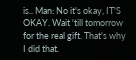is.. Man: No it's okay, IT'S OKAY. Wait 'till tomorrow for the real gift. That's why I did that.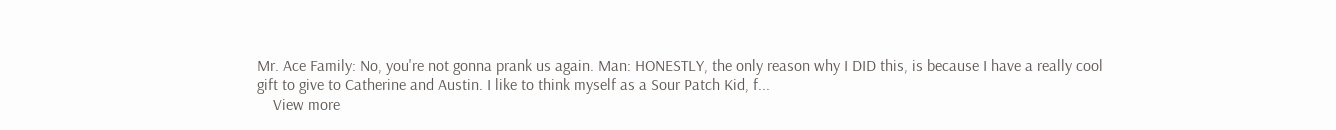Mr. Ace Family: No, you're not gonna prank us again. Man: HONESTLY, the only reason why I DID this, is because I have a really cool gift to give to Catherine and Austin. I like to think myself as a Sour Patch Kid, f...
    View more